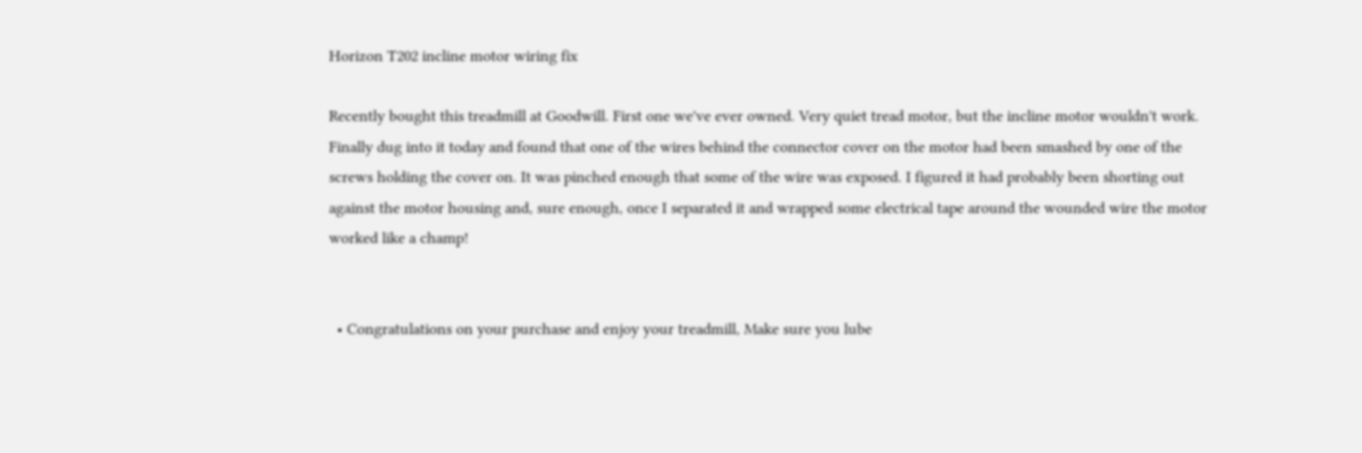Horizon T202 incline motor wiring fix

Recently bought this treadmill at Goodwill. First one we've ever owned. Very quiet tread motor, but the incline motor wouldn't work. Finally dug into it today and found that one of the wires behind the connector cover on the motor had been smashed by one of the screws holding the cover on. It was pinched enough that some of the wire was exposed. I figured it had probably been shorting out against the motor housing and, sure enough, once I separated it and wrapped some electrical tape around the wounded wire the motor worked like a champ!


  • Congratulations on your purchase and enjoy your treadmill, Make sure you lube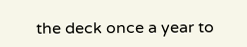the deck once a year to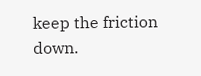keep the friction down.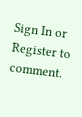Sign In or Register to comment.